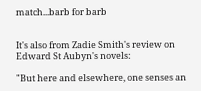match...barb for barb


It's also from Zadie Smith's review on Edward St Aubyn's novels:

"But here and elsewhere, one senses an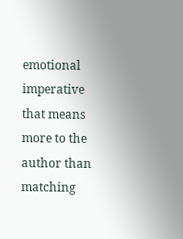emotional imperative that means more to the author than matching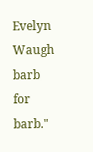Evelyn Waugh barb for barb."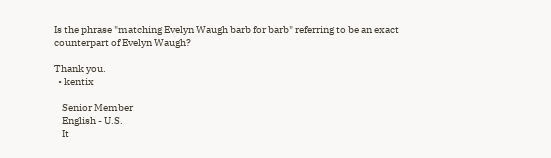Is the phrase "matching Evelyn Waugh barb for barb" referring to be an exact counterpart of Evelyn Waugh?

Thank you.
  • kentix

    Senior Member
    English - U.S.
    It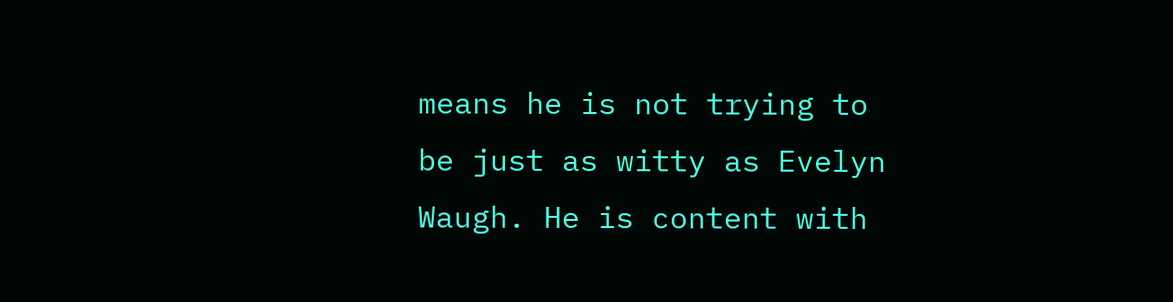means he is not trying to be just as witty as Evelyn Waugh. He is content with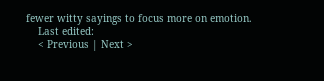fewer witty sayings to focus more on emotion.
    Last edited:
    < Previous | Next >